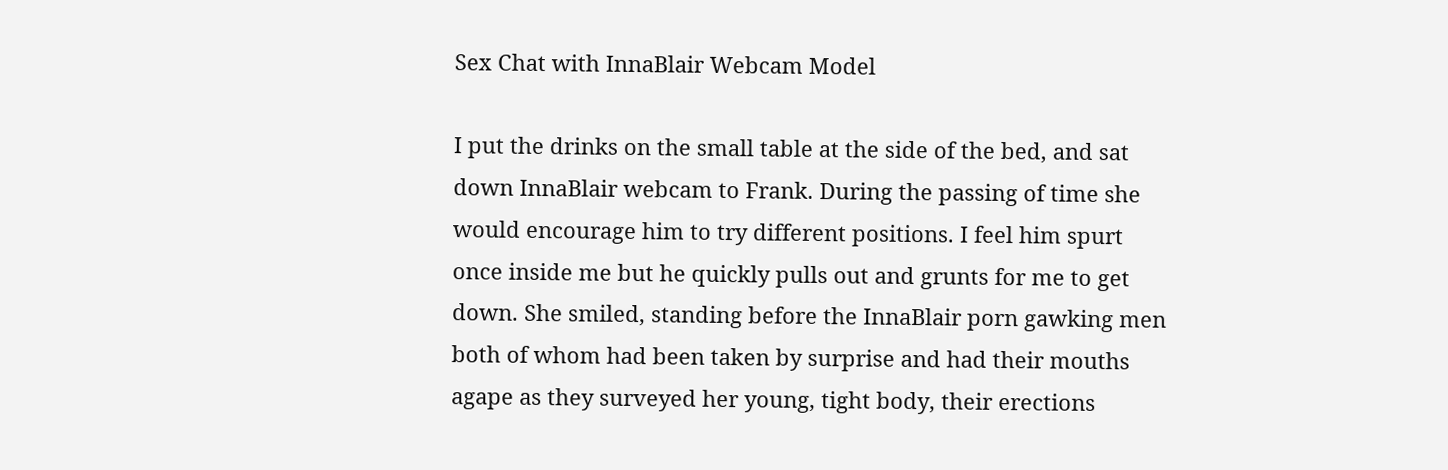Sex Chat with InnaBlair Webcam Model

I put the drinks on the small table at the side of the bed, and sat down InnaBlair webcam to Frank. During the passing of time she would encourage him to try different positions. I feel him spurt once inside me but he quickly pulls out and grunts for me to get down. She smiled, standing before the InnaBlair porn gawking men both of whom had been taken by surprise and had their mouths agape as they surveyed her young, tight body, their erections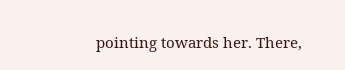pointing towards her. There,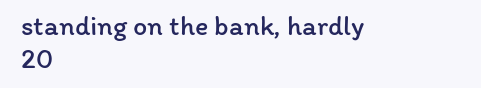standing on the bank, hardly 20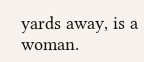yards away, is a woman.